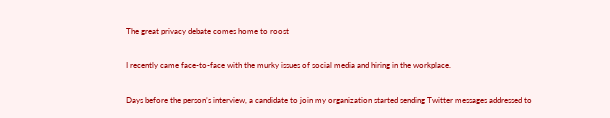The great privacy debate comes home to roost

I recently came face-to-face with the murky issues of social media and hiring in the workplace.

Days before the person’s interview, a candidate to join my organization started sending Twitter messages addressed to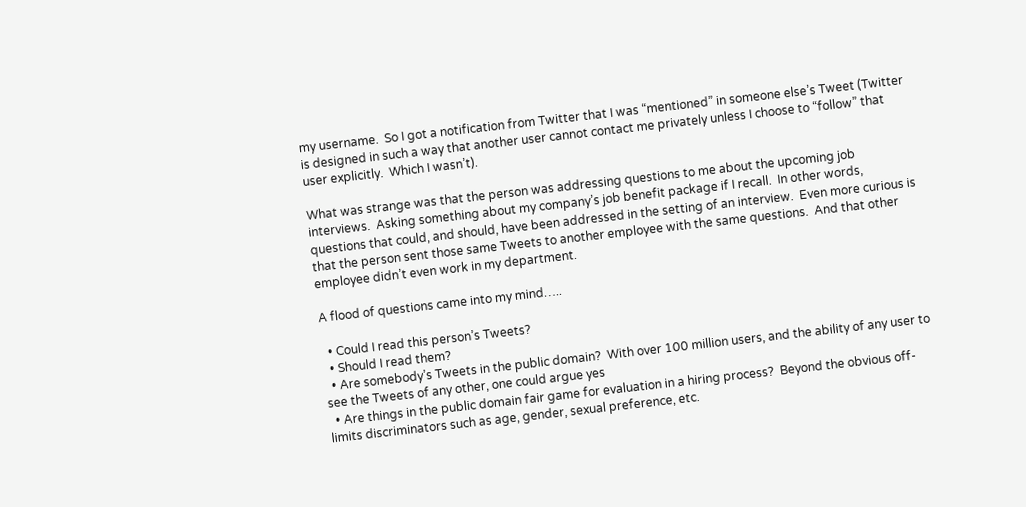my username.  So I got a notification from Twitter that I was “mentioned” in someone else’s Tweet (Twitter is designed in such a way that another user cannot contact me privately unless I choose to “follow” that user explicitly.  Which I wasn’t).

What was strange was that the person was addressing questions to me about the upcoming job interviews.  Asking something about my company’s job benefit package if I recall.  In other words, questions that could, and should, have been addressed in the setting of an interview.  Even more curious is that the person sent those same Tweets to another employee with the same questions.  And that other employee didn’t even work in my department.

A flood of questions came into my mind…..

  • Could I read this person’s Tweets?
  • Should I read them?
  • Are somebody’s Tweets in the public domain?  With over 100 million users, and the ability of any user to see the Tweets of any other, one could argue yes
  • Are things in the public domain fair game for evaluation in a hiring process?  Beyond the obvious off-limits discriminators such as age, gender, sexual preference, etc.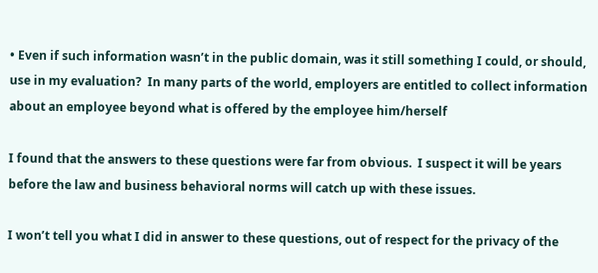• Even if such information wasn’t in the public domain, was it still something I could, or should, use in my evaluation?  In many parts of the world, employers are entitled to collect information about an employee beyond what is offered by the employee him/herself

I found that the answers to these questions were far from obvious.  I suspect it will be years before the law and business behavioral norms will catch up with these issues.

I won’t tell you what I did in answer to these questions, out of respect for the privacy of the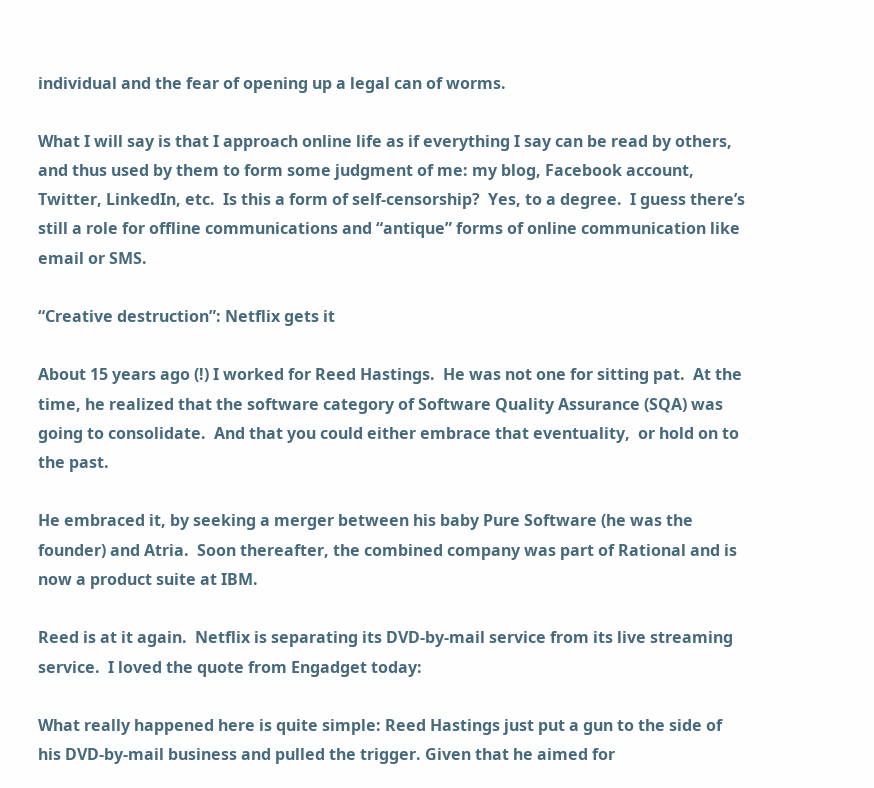individual and the fear of opening up a legal can of worms.

What I will say is that I approach online life as if everything I say can be read by others, and thus used by them to form some judgment of me: my blog, Facebook account, Twitter, LinkedIn, etc.  Is this a form of self-censorship?  Yes, to a degree.  I guess there’s still a role for offline communications and “antique” forms of online communication like email or SMS.

“Creative destruction”: Netflix gets it

About 15 years ago (!) I worked for Reed Hastings.  He was not one for sitting pat.  At the time, he realized that the software category of Software Quality Assurance (SQA) was going to consolidate.  And that you could either embrace that eventuality,  or hold on to the past.

He embraced it, by seeking a merger between his baby Pure Software (he was the founder) and Atria.  Soon thereafter, the combined company was part of Rational and is now a product suite at IBM.

Reed is at it again.  Netflix is separating its DVD-by-mail service from its live streaming service.  I loved the quote from Engadget today:

What really happened here is quite simple: Reed Hastings just put a gun to the side of his DVD-by-mail business and pulled the trigger. Given that he aimed for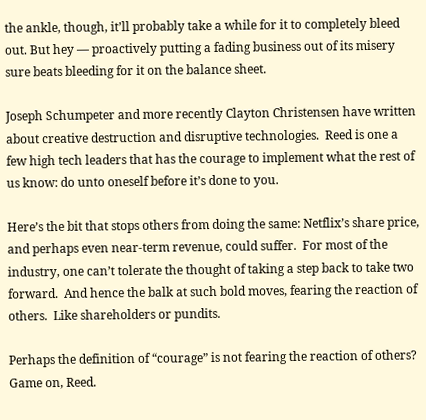the ankle, though, it’ll probably take a while for it to completely bleed out. But hey — proactively putting a fading business out of its misery sure beats bleeding for it on the balance sheet.

Joseph Schumpeter and more recently Clayton Christensen have written about creative destruction and disruptive technologies.  Reed is one a few high tech leaders that has the courage to implement what the rest of us know: do unto oneself before it’s done to you.

Here’s the bit that stops others from doing the same: Netflix’s share price, and perhaps even near-term revenue, could suffer.  For most of the industry, one can’t tolerate the thought of taking a step back to take two forward.  And hence the balk at such bold moves, fearing the reaction of others.  Like shareholders or pundits.

Perhaps the definition of “courage” is not fearing the reaction of others?  Game on, Reed.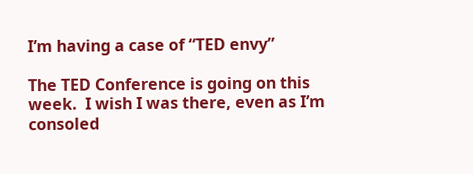I’m having a case of “TED envy”

The TED Conference is going on this week.  I wish I was there, even as I’m consoled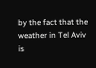by the fact that the weather in Tel Aviv is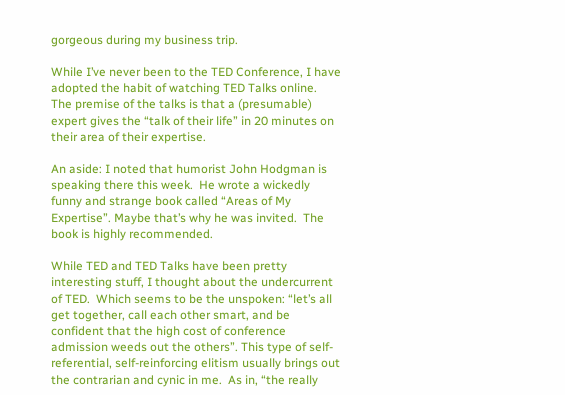gorgeous during my business trip.

While I’ve never been to the TED Conference, I have adopted the habit of watching TED Talks online.  The premise of the talks is that a (presumable) expert gives the “talk of their life” in 20 minutes on their area of their expertise.

An aside: I noted that humorist John Hodgman is speaking there this week.  He wrote a wickedly funny and strange book called “Areas of My Expertise”. Maybe that’s why he was invited.  The book is highly recommended.

While TED and TED Talks have been pretty interesting stuff, I thought about the undercurrent of TED.  Which seems to be the unspoken: “let’s all get together, call each other smart, and be confident that the high cost of conference admission weeds out the others”. This type of self-referential, self-reinforcing elitism usually brings out the contrarian and cynic in me.  As in, “the really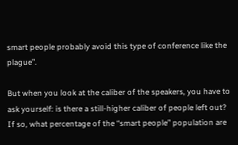smart people probably avoid this type of conference like the plague”.

But when you look at the caliber of the speakers, you have to ask yourself: is there a still-higher caliber of people left out?  If so, what percentage of the “smart people” population are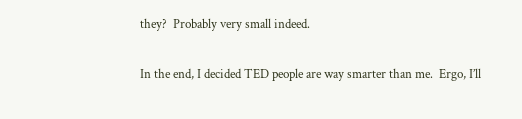they?  Probably very small indeed.

In the end, I decided TED people are way smarter than me.  Ergo, I’ll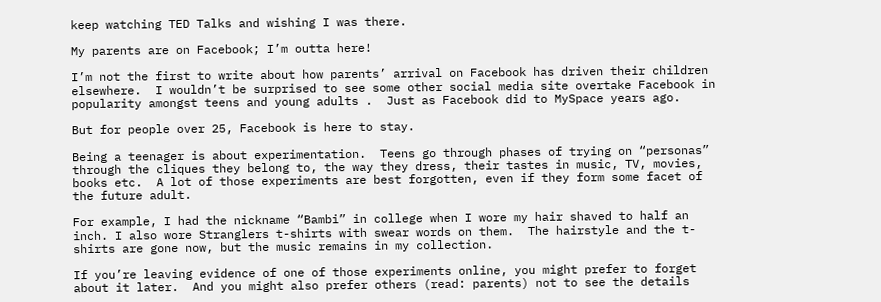keep watching TED Talks and wishing I was there.

My parents are on Facebook; I’m outta here!

I’m not the first to write about how parents’ arrival on Facebook has driven their children elsewhere.  I wouldn’t be surprised to see some other social media site overtake Facebook in popularity amongst teens and young adults .  Just as Facebook did to MySpace years ago.

But for people over 25, Facebook is here to stay.

Being a teenager is about experimentation.  Teens go through phases of trying on “personas” through the cliques they belong to, the way they dress, their tastes in music, TV, movies, books etc.  A lot of those experiments are best forgotten, even if they form some facet of the future adult.

For example, I had the nickname “Bambi” in college when I wore my hair shaved to half an inch. I also wore Stranglers t-shirts with swear words on them.  The hairstyle and the t-shirts are gone now, but the music remains in my collection.

If you’re leaving evidence of one of those experiments online, you might prefer to forget about it later.  And you might also prefer others (read: parents) not to see the details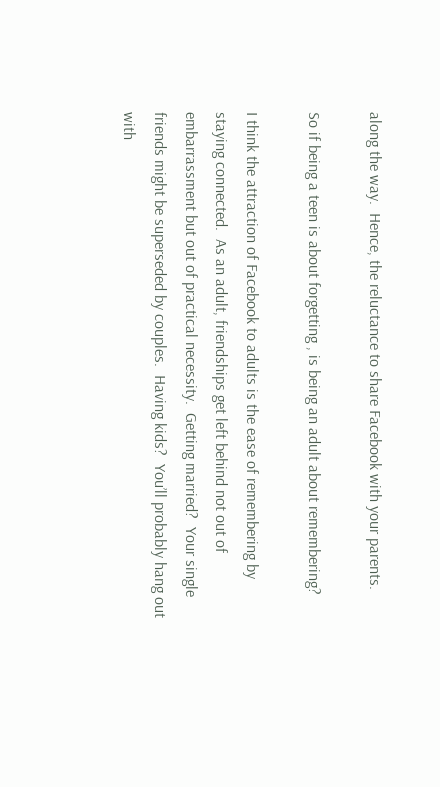along the way.  Hence, the reluctance to share Facebook with your parents.

So if being a teen is about forgetting , is being an adult about remembering?

I think the attraction of Facebook to adults is the ease of remembering by staying connected.  As an adult, friendships get left behind not out of embarrassment but out of practical necessity.  Getting married?  Your single friends might be superseded by couples.  Having kids?  You’ll probably hang out with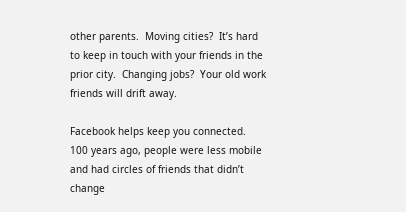other parents.  Moving cities?  It’s hard to keep in touch with your friends in the prior city.  Changing jobs?  Your old work friends will drift away.

Facebook helps keep you connected.   100 years ago, people were less mobile and had circles of friends that didn’t change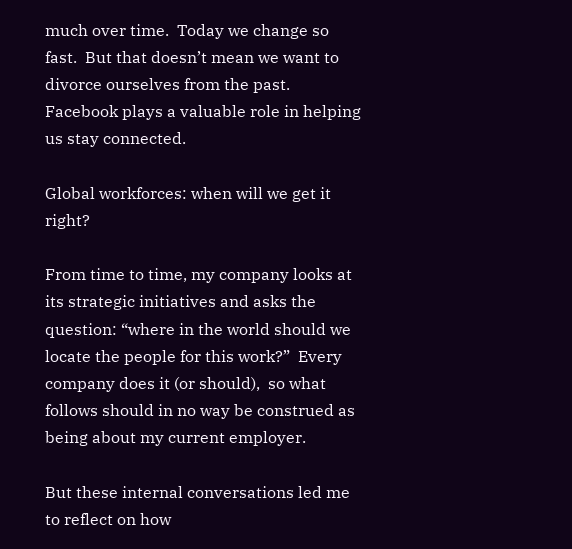much over time.  Today we change so fast.  But that doesn’t mean we want to divorce ourselves from the past.  Facebook plays a valuable role in helping us stay connected.

Global workforces: when will we get it right?

From time to time, my company looks at its strategic initiatives and asks the question: “where in the world should we locate the people for this work?”  Every company does it (or should),  so what follows should in no way be construed as being about my current employer.

But these internal conversations led me to reflect on how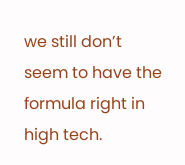we still don’t seem to have the formula right in high tech.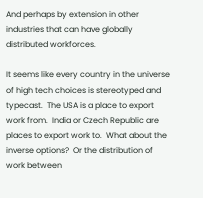And perhaps by extension in other industries that can have globally distributed workforces.

It seems like every country in the universe of high tech choices is stereotyped and typecast.  The USA is a place to export work from.  India or Czech Republic are places to export work to.  What about the inverse options?  Or the distribution of work between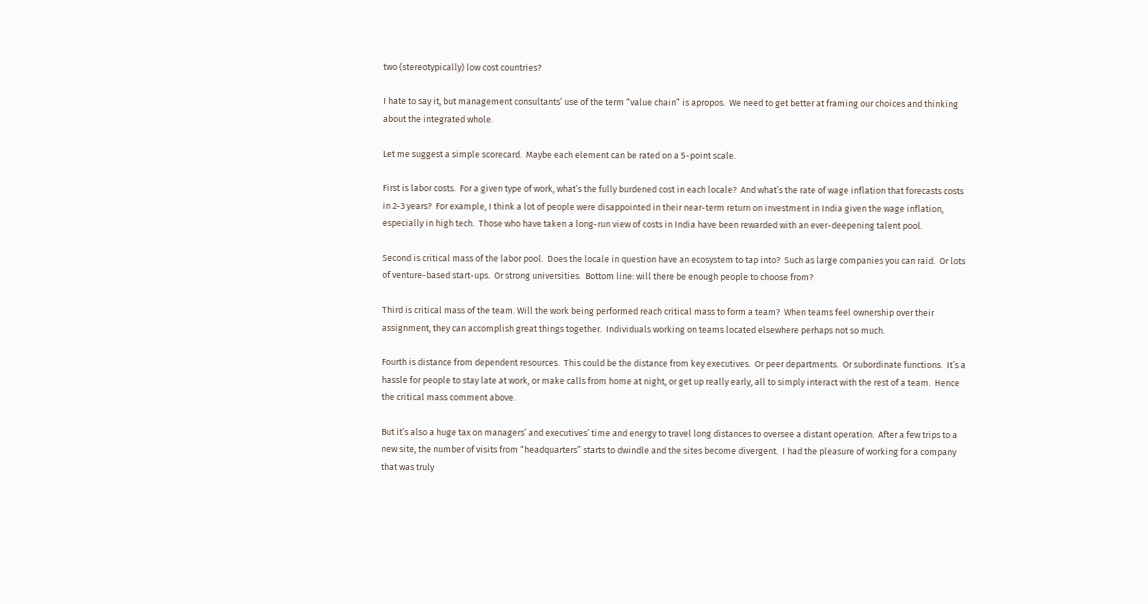two (stereotypically) low cost countries?

I hate to say it, but management consultants’ use of the term “value chain” is apropos.  We need to get better at framing our choices and thinking about the integrated whole.

Let me suggest a simple scorecard.  Maybe each element can be rated on a 5-point scale.

First is labor costs.  For a given type of work, what’s the fully burdened cost in each locale?  And what’s the rate of wage inflation that forecasts costs in 2-3 years?  For example, I think a lot of people were disappointed in their near-term return on investment in India given the wage inflation, especially in high tech.  Those who have taken a long-run view of costs in India have been rewarded with an ever-deepening talent pool.

Second is critical mass of the labor pool.  Does the locale in question have an ecosystem to tap into?  Such as large companies you can raid.  Or lots of venture-based start-ups.  Or strong universities.  Bottom line: will there be enough people to choose from?

Third is critical mass of the team. Will the work being performed reach critical mass to form a team?  When teams feel ownership over their assignment, they can accomplish great things together.  Individuals working on teams located elsewhere perhaps not so much.

Fourth is distance from dependent resources.  This could be the distance from key executives.  Or peer departments.  Or subordinate functions.  It’s a hassle for people to stay late at work, or make calls from home at night, or get up really early, all to simply interact with the rest of a team.  Hence the critical mass comment above.

But it’s also a huge tax on managers’ and executives’ time and energy to travel long distances to oversee a distant operation.  After a few trips to a new site, the number of visits from “headquarters” starts to dwindle and the sites become divergent.  I had the pleasure of working for a company that was truly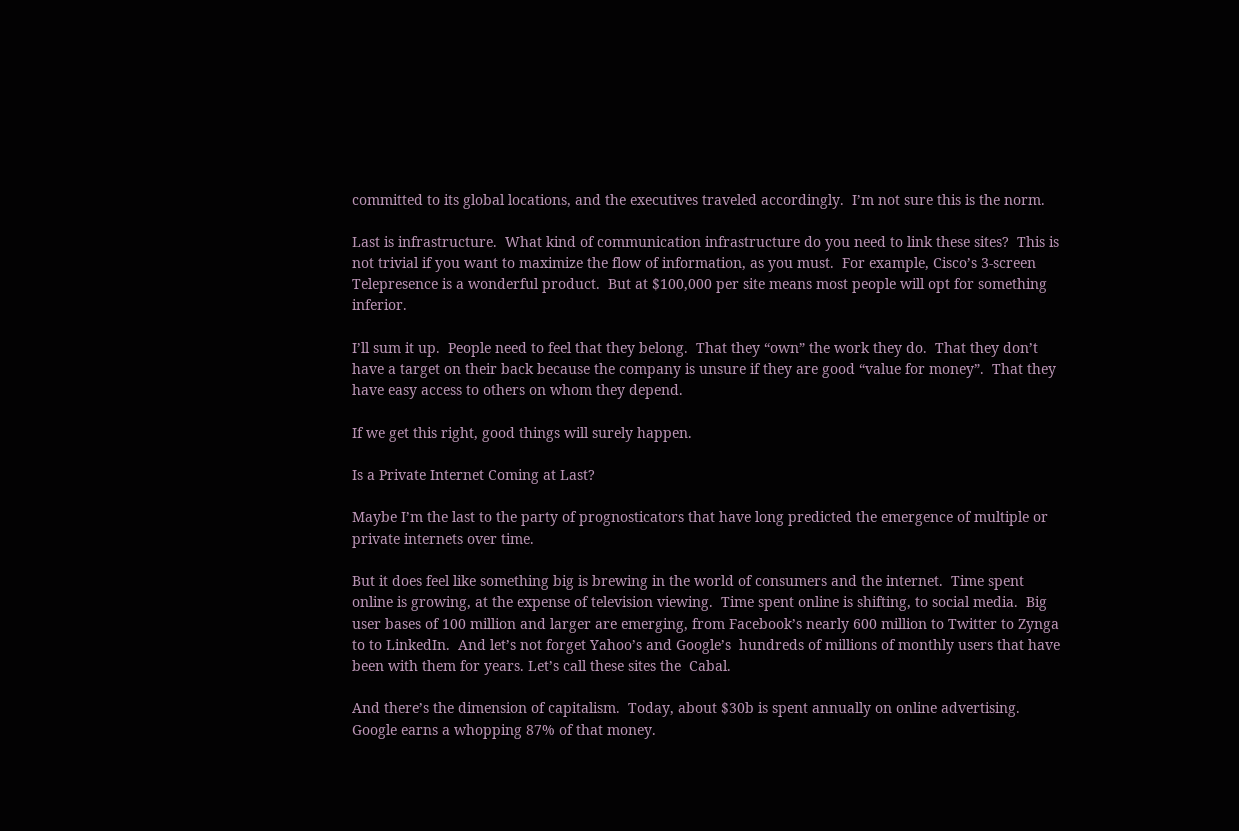committed to its global locations, and the executives traveled accordingly.  I’m not sure this is the norm.

Last is infrastructure.  What kind of communication infrastructure do you need to link these sites?  This is not trivial if you want to maximize the flow of information, as you must.  For example, Cisco’s 3-screen Telepresence is a wonderful product.  But at $100,000 per site means most people will opt for something inferior.

I’ll sum it up.  People need to feel that they belong.  That they “own” the work they do.  That they don’t have a target on their back because the company is unsure if they are good “value for money”.  That they have easy access to others on whom they depend.

If we get this right, good things will surely happen.

Is a Private Internet Coming at Last?

Maybe I’m the last to the party of prognosticators that have long predicted the emergence of multiple or private internets over time.

But it does feel like something big is brewing in the world of consumers and the internet.  Time spent online is growing, at the expense of television viewing.  Time spent online is shifting, to social media.  Big user bases of 100 million and larger are emerging, from Facebook’s nearly 600 million to Twitter to Zynga to to LinkedIn.  And let’s not forget Yahoo’s and Google’s  hundreds of millions of monthly users that have been with them for years. Let’s call these sites the  Cabal.

And there’s the dimension of capitalism.  Today, about $30b is spent annually on online advertising.  Google earns a whopping 87% of that money.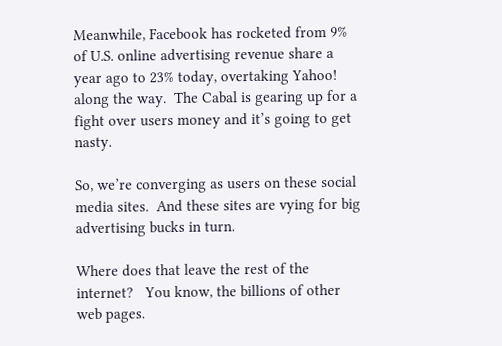Meanwhile, Facebook has rocketed from 9% of U.S. online advertising revenue share a year ago to 23% today, overtaking Yahoo! along the way.  The Cabal is gearing up for a fight over users money and it’s going to get nasty.

So, we’re converging as users on these social media sites.  And these sites are vying for big advertising bucks in turn.

Where does that leave the rest of the internet?   You know, the billions of other web pages.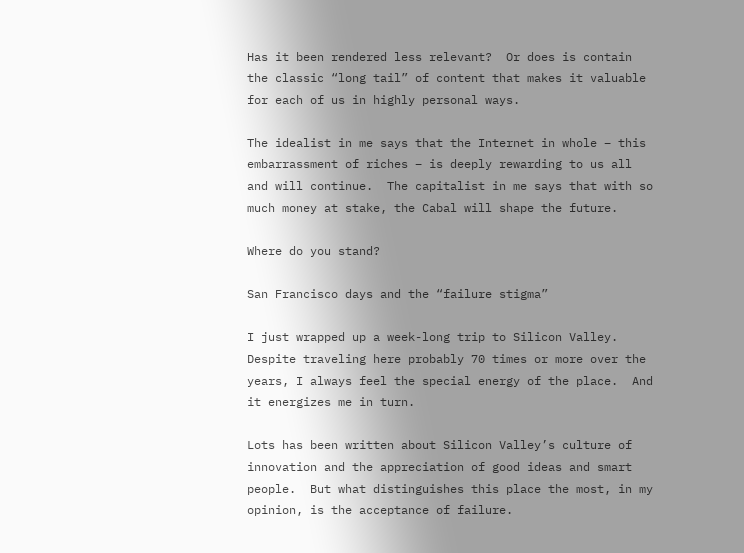Has it been rendered less relevant?  Or does is contain the classic “long tail” of content that makes it valuable for each of us in highly personal ways.

The idealist in me says that the Internet in whole – this embarrassment of riches – is deeply rewarding to us all and will continue.  The capitalist in me says that with so much money at stake, the Cabal will shape the future.

Where do you stand?

San Francisco days and the “failure stigma”

I just wrapped up a week-long trip to Silicon Valley.  Despite traveling here probably 70 times or more over the years, I always feel the special energy of the place.  And it energizes me in turn.

Lots has been written about Silicon Valley’s culture of innovation and the appreciation of good ideas and smart people.  But what distinguishes this place the most, in my opinion, is the acceptance of failure.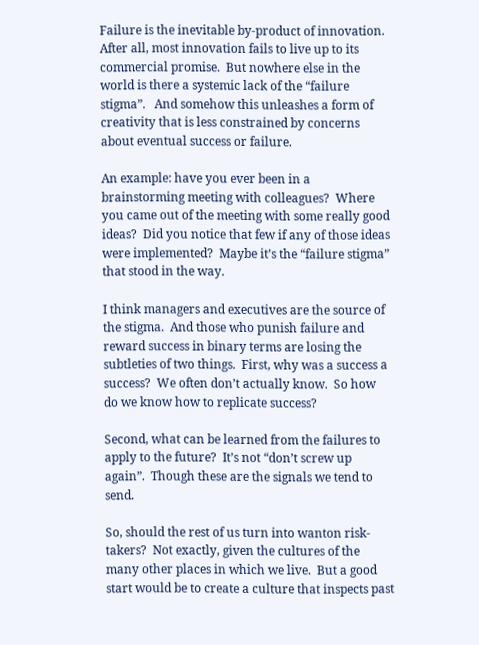Failure is the inevitable by-product of innovation.  After all, most innovation fails to live up to its commercial promise.  But nowhere else in the world is there a systemic lack of the “failure stigma”.   And somehow this unleashes a form of creativity that is less constrained by concerns about eventual success or failure.

An example: have you ever been in a brainstorming meeting with colleagues?  Where you came out of the meeting with some really good ideas?  Did you notice that few if any of those ideas were implemented?  Maybe it’s the “failure stigma” that stood in the way.

I think managers and executives are the source of the stigma.  And those who punish failure and reward success in binary terms are losing the subtleties of two things.  First, why was a success a success?  We often don’t actually know.  So how do we know how to replicate success?

Second, what can be learned from the failures to apply to the future?  It’s not “don’t screw up again”.  Though these are the signals we tend to send.

So, should the rest of us turn into wanton risk-takers?  Not exactly, given the cultures of the many other places in which we live.  But a good start would be to create a culture that inspects past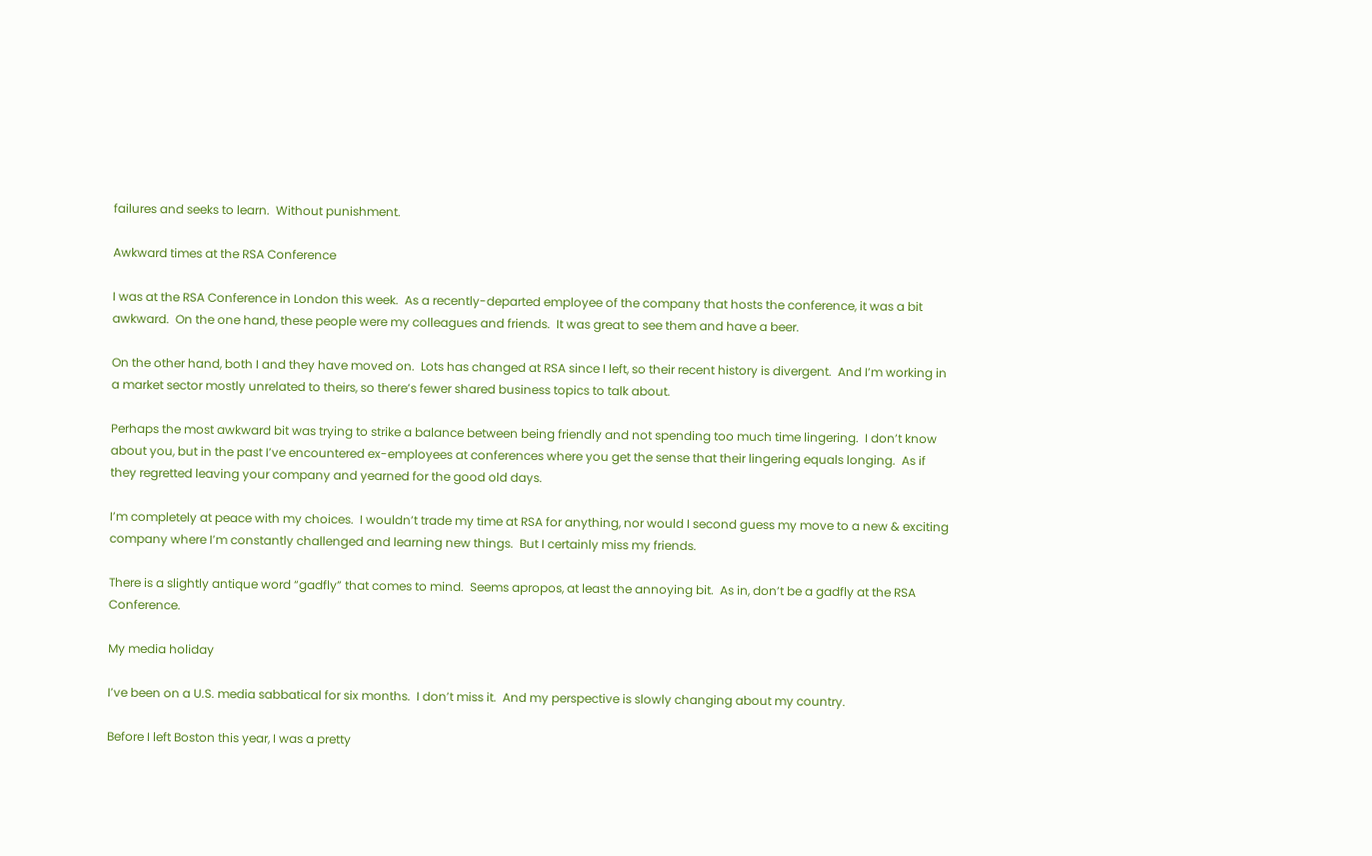failures and seeks to learn.  Without punishment.

Awkward times at the RSA Conference

I was at the RSA Conference in London this week.  As a recently-departed employee of the company that hosts the conference, it was a bit awkward.  On the one hand, these people were my colleagues and friends.  It was great to see them and have a beer.

On the other hand, both I and they have moved on.  Lots has changed at RSA since I left, so their recent history is divergent.  And I’m working in a market sector mostly unrelated to theirs, so there’s fewer shared business topics to talk about.

Perhaps the most awkward bit was trying to strike a balance between being friendly and not spending too much time lingering.  I don’t know about you, but in the past I’ve encountered ex-employees at conferences where you get the sense that their lingering equals longing.  As if they regretted leaving your company and yearned for the good old days.

I’m completely at peace with my choices.  I wouldn’t trade my time at RSA for anything, nor would I second guess my move to a new & exciting company where I’m constantly challenged and learning new things.  But I certainly miss my friends.

There is a slightly antique word “gadfly” that comes to mind.  Seems apropos, at least the annoying bit.  As in, don’t be a gadfly at the RSA Conference.

My media holiday

I’ve been on a U.S. media sabbatical for six months.  I don’t miss it.  And my perspective is slowly changing about my country.

Before I left Boston this year, I was a pretty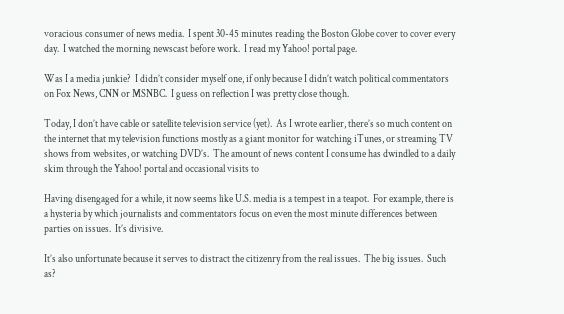voracious consumer of news media.  I spent 30-45 minutes reading the Boston Globe cover to cover every day.  I watched the morning newscast before work.  I read my Yahoo! portal page.

Was I a media junkie?  I didn’t consider myself one, if only because I didn’t watch political commentators on Fox News, CNN or MSNBC.  I guess on reflection I was pretty close though.

Today, I don’t have cable or satellite television service (yet).  As I wrote earlier, there’s so much content on the internet that my television functions mostly as a giant monitor for watching iTunes, or streaming TV shows from websites, or watching DVD’s.  The amount of news content I consume has dwindled to a daily skim through the Yahoo! portal and occasional visits to

Having disengaged for a while, it now seems like U.S. media is a tempest in a teapot.  For example, there is a hysteria by which journalists and commentators focus on even the most minute differences between parties on issues.  It’s divisive.

It’s also unfortunate because it serves to distract the citizenry from the real issues.  The big issues.  Such as?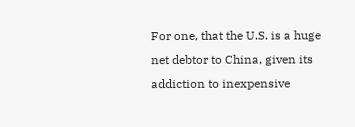For one, that the U.S. is a huge net debtor to China, given its addiction to inexpensive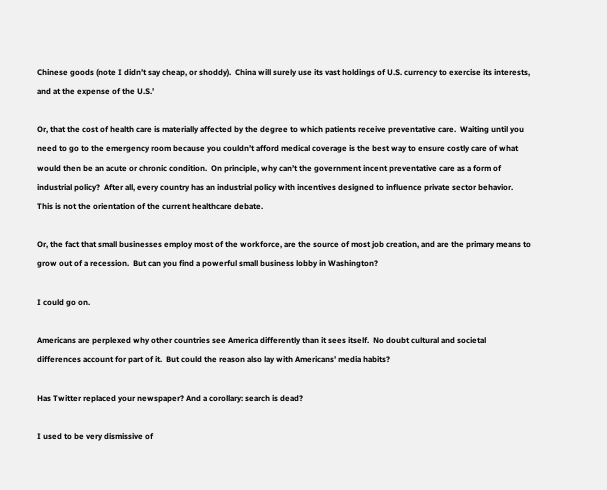Chinese goods (note I didn’t say cheap, or shoddy).  China will surely use its vast holdings of U.S. currency to exercise its interests, and at the expense of the U.S.’

Or, that the cost of health care is materially affected by the degree to which patients receive preventative care.  Waiting until you need to go to the emergency room because you couldn’t afford medical coverage is the best way to ensure costly care of what would then be an acute or chronic condition.  On principle, why can’t the government incent preventative care as a form of industrial policy?  After all, every country has an industrial policy with incentives designed to influence private sector behavior.  This is not the orientation of the current healthcare debate.

Or, the fact that small businesses employ most of the workforce, are the source of most job creation, and are the primary means to grow out of a recession.  But can you find a powerful small business lobby in Washington?

I could go on.

Americans are perplexed why other countries see America differently than it sees itself.  No doubt cultural and societal differences account for part of it.  But could the reason also lay with Americans’ media habits?

Has Twitter replaced your newspaper? And a corollary: search is dead?

I used to be very dismissive of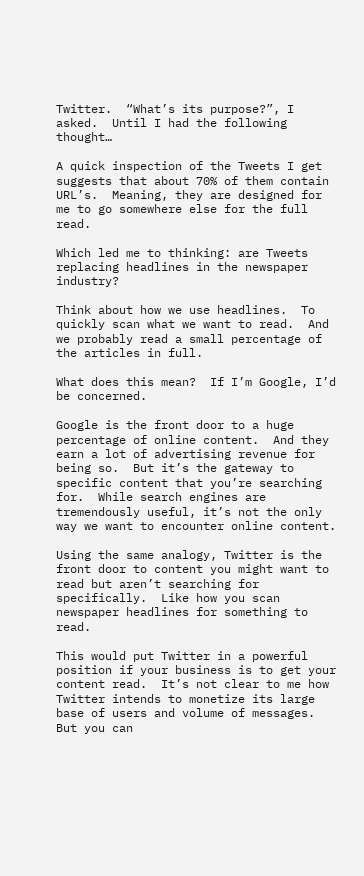Twitter.  “What’s its purpose?”, I asked.  Until I had the following thought…

A quick inspection of the Tweets I get suggests that about 70% of them contain URL’s.  Meaning, they are designed for me to go somewhere else for the full read.

Which led me to thinking: are Tweets replacing headlines in the newspaper industry?

Think about how we use headlines.  To quickly scan what we want to read.  And we probably read a small percentage of the articles in full.

What does this mean?  If I’m Google, I’d be concerned.

Google is the front door to a huge percentage of online content.  And they earn a lot of advertising revenue for being so.  But it’s the gateway to specific content that you’re searching for.  While search engines are tremendously useful, it’s not the only way we want to encounter online content.

Using the same analogy, Twitter is the front door to content you might want to read but aren’t searching for specifically.  Like how you scan newspaper headlines for something to read.

This would put Twitter in a powerful position if your business is to get your content read.  It’s not clear to me how Twitter intends to monetize its large base of users and volume of messages.  But you can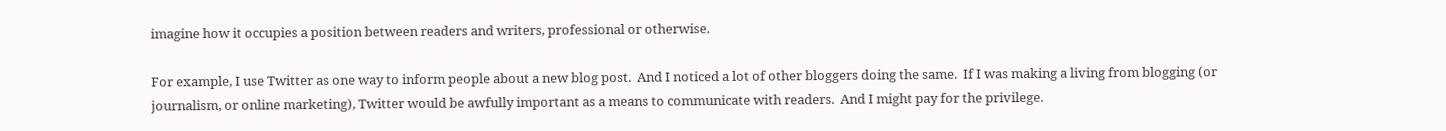imagine how it occupies a position between readers and writers, professional or otherwise.

For example, I use Twitter as one way to inform people about a new blog post.  And I noticed a lot of other bloggers doing the same.  If I was making a living from blogging (or journalism, or online marketing), Twitter would be awfully important as a means to communicate with readers.  And I might pay for the privilege.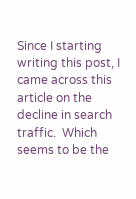Since I starting writing this post, I came across this article on the decline in search traffic.  Which seems to be the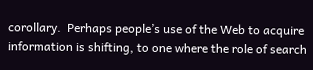corollary.  Perhaps people’s use of the Web to acquire information is shifting, to one where the role of search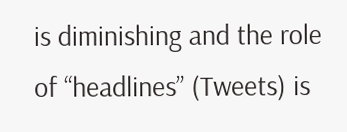is diminishing and the role of “headlines” (Tweets) is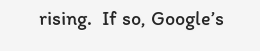rising.  If so, Google’s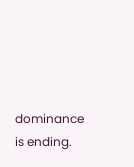dominance is ending.